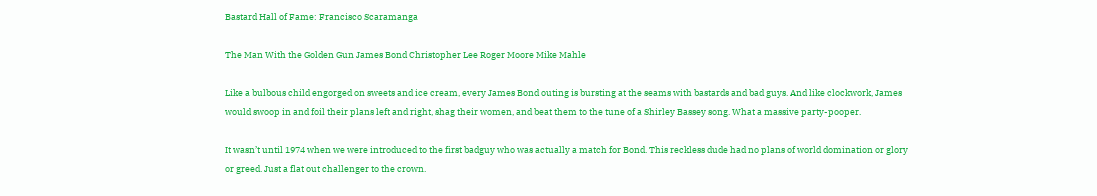Bastard Hall of Fame: Francisco Scaramanga

The Man With the Golden Gun James Bond Christopher Lee Roger Moore Mike Mahle

Like a bulbous child engorged on sweets and ice cream, every James Bond outing is bursting at the seams with bastards and bad guys. And like clockwork, James would swoop in and foil their plans left and right, shag their women, and beat them to the tune of a Shirley Bassey song. What a massive party-pooper.

It wasn’t until 1974 when we were introduced to the first badguy who was actually a match for Bond. This reckless dude had no plans of world domination or glory or greed. Just a flat out challenger to the crown.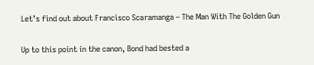Let’s find out about Francisco Scaramanga – The Man With The Golden Gun

Up to this point in the canon, Bond had bested a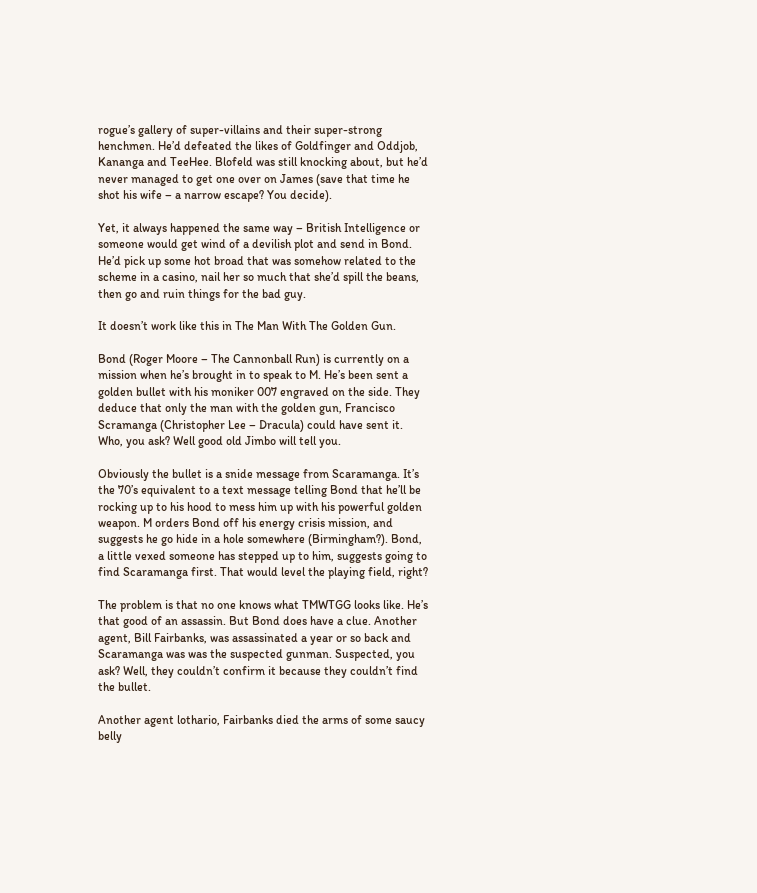rogue’s gallery of super-villains and their super-strong henchmen. He’d defeated the likes of Goldfinger and Oddjob, Kananga and TeeHee. Blofeld was still knocking about, but he’d never managed to get one over on James (save that time he shot his wife – a narrow escape? You decide).

Yet, it always happened the same way – British Intelligence or someone would get wind of a devilish plot and send in Bond. He’d pick up some hot broad that was somehow related to the scheme in a casino, nail her so much that she’d spill the beans, then go and ruin things for the bad guy.

It doesn’t work like this in The Man With The Golden Gun.

Bond (Roger Moore – The Cannonball Run) is currently on a mission when he’s brought in to speak to M. He’s been sent a golden bullet with his moniker 007 engraved on the side. They deduce that only the man with the golden gun, Francisco Scramanga (Christopher Lee – Dracula) could have sent it. Who, you ask? Well good old Jimbo will tell you.

Obviously the bullet is a snide message from Scaramanga. It’s the 70’s equivalent to a text message telling Bond that he’ll be rocking up to his hood to mess him up with his powerful golden weapon. M orders Bond off his energy crisis mission, and suggests he go hide in a hole somewhere (Birmingham?). Bond, a little vexed someone has stepped up to him, suggests going to find Scaramanga first. That would level the playing field, right?

The problem is that no one knows what TMWTGG looks like. He’s that good of an assassin. But Bond does have a clue. Another agent, Bill Fairbanks, was assassinated a year or so back and Scaramanga was was the suspected gunman. Suspected, you ask? Well, they couldn’t confirm it because they couldn’t find the bullet.

Another agent lothario, Fairbanks died the arms of some saucy belly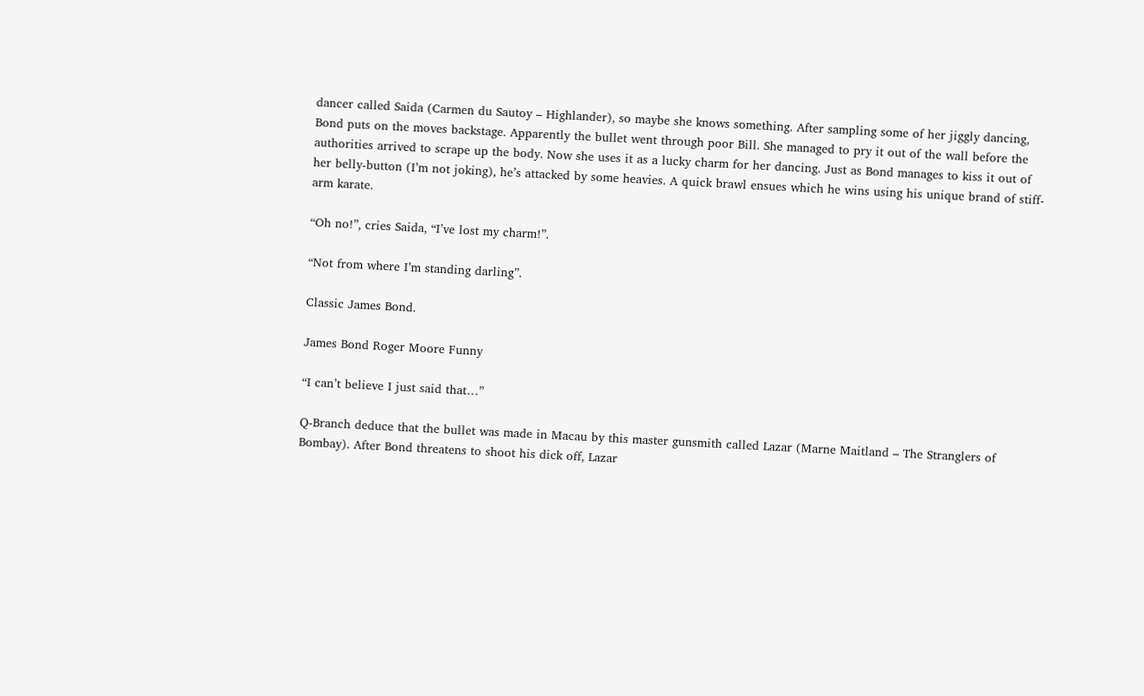dancer called Saida (Carmen du Sautoy – Highlander), so maybe she knows something. After sampling some of her jiggly dancing, Bond puts on the moves backstage. Apparently the bullet went through poor Bill. She managed to pry it out of the wall before the authorities arrived to scrape up the body. Now she uses it as a lucky charm for her dancing. Just as Bond manages to kiss it out of her belly-button (I’m not joking), he’s attacked by some heavies. A quick brawl ensues which he wins using his unique brand of stiff-arm karate.

“Oh no!”, cries Saida, “I’ve lost my charm!”.

“Not from where I’m standing darling”.

Classic James Bond.

James Bond Roger Moore Funny

“I can’t believe I just said that…”

Q-Branch deduce that the bullet was made in Macau by this master gunsmith called Lazar (Marne Maitland – The Stranglers of Bombay). After Bond threatens to shoot his dick off, Lazar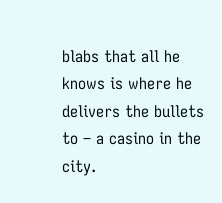blabs that all he knows is where he delivers the bullets to – a casino in the city.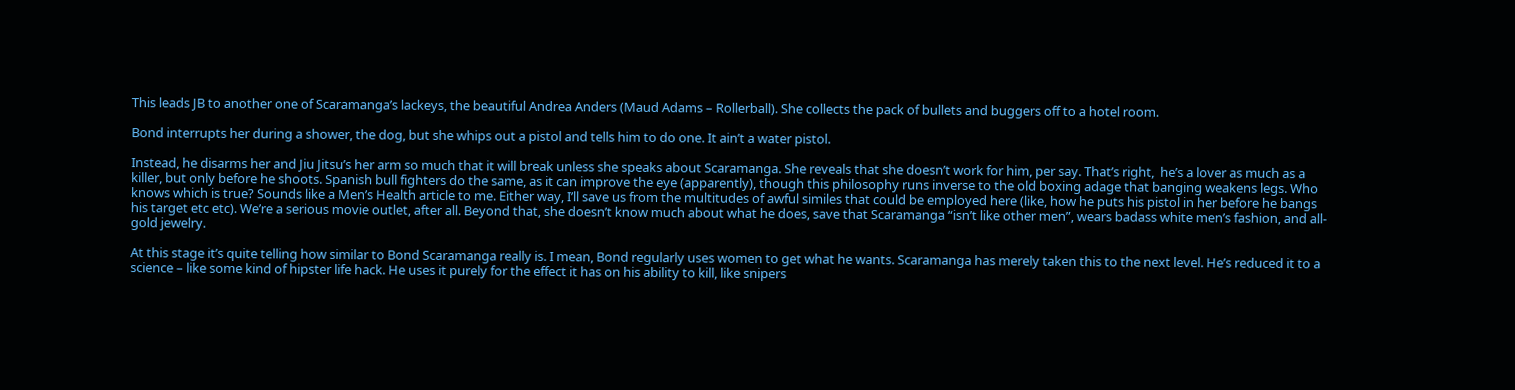This leads JB to another one of Scaramanga’s lackeys, the beautiful Andrea Anders (Maud Adams – Rollerball). She collects the pack of bullets and buggers off to a hotel room.

Bond interrupts her during a shower, the dog, but she whips out a pistol and tells him to do one. It ain’t a water pistol.

Instead, he disarms her and Jiu Jitsu’s her arm so much that it will break unless she speaks about Scaramanga. She reveals that she doesn’t work for him, per say. That’s right,  he’s a lover as much as a killer, but only before he shoots. Spanish bull fighters do the same, as it can improve the eye (apparently), though this philosophy runs inverse to the old boxing adage that banging weakens legs. Who knows which is true? Sounds like a Men’s Health article to me. Either way, I’ll save us from the multitudes of awful similes that could be employed here (like, how he puts his pistol in her before he bangs his target etc etc). We’re a serious movie outlet, after all. Beyond that, she doesn’t know much about what he does, save that Scaramanga “isn’t like other men”, wears badass white men’s fashion, and all-gold jewelry.

At this stage it’s quite telling how similar to Bond Scaramanga really is. I mean, Bond regularly uses women to get what he wants. Scaramanga has merely taken this to the next level. He’s reduced it to a science – like some kind of hipster life hack. He uses it purely for the effect it has on his ability to kill, like snipers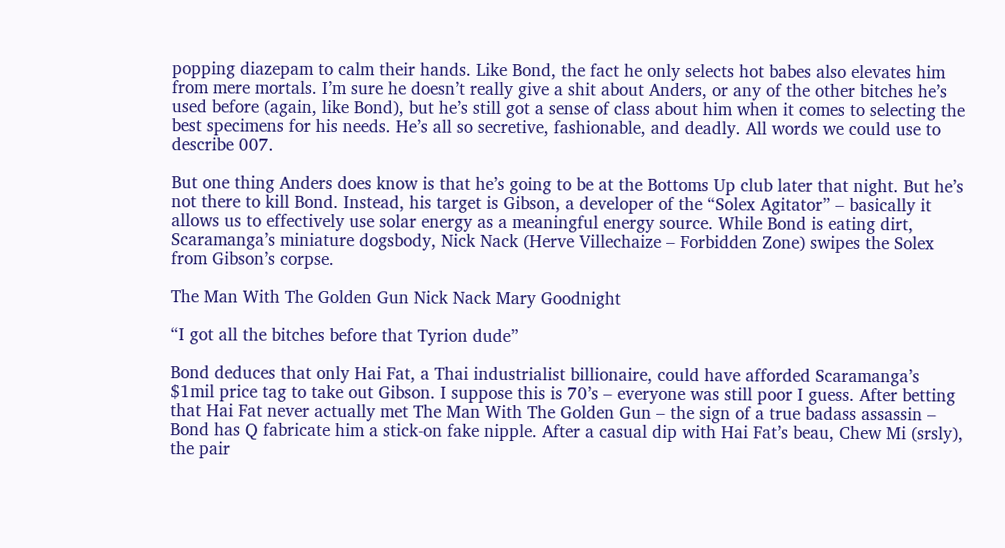popping diazepam to calm their hands. Like Bond, the fact he only selects hot babes also elevates him from mere mortals. I’m sure he doesn’t really give a shit about Anders, or any of the other bitches he’s used before (again, like Bond), but he’s still got a sense of class about him when it comes to selecting the best specimens for his needs. He’s all so secretive, fashionable, and deadly. All words we could use to describe 007.

But one thing Anders does know is that he’s going to be at the Bottoms Up club later that night. But he’s not there to kill Bond. Instead, his target is Gibson, a developer of the “Solex Agitator” – basically it allows us to effectively use solar energy as a meaningful energy source. While Bond is eating dirt, Scaramanga’s miniature dogsbody, Nick Nack (Herve Villechaize – Forbidden Zone) swipes the Solex from Gibson’s corpse.

The Man With The Golden Gun Nick Nack Mary Goodnight

“I got all the bitches before that Tyrion dude”

Bond deduces that only Hai Fat, a Thai industrialist billionaire, could have afforded Scaramanga’s $1mil price tag to take out Gibson. I suppose this is 70’s – everyone was still poor I guess. After betting that Hai Fat never actually met The Man With The Golden Gun – the sign of a true badass assassin – Bond has Q fabricate him a stick-on fake nipple. After a casual dip with Hai Fat’s beau, Chew Mi (srsly), the pair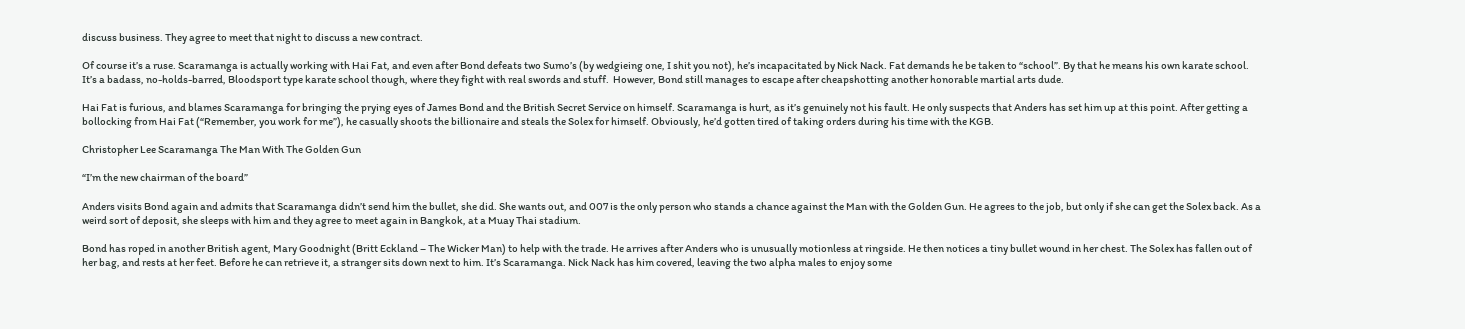discuss business. They agree to meet that night to discuss a new contract.

Of course it’s a ruse. Scaramanga is actually working with Hai Fat, and even after Bond defeats two Sumo’s (by wedgieing one, I shit you not), he’s incapacitated by Nick Nack. Fat demands he be taken to “school”. By that he means his own karate school. It’s a badass, no-holds-barred, Bloodsport type karate school though, where they fight with real swords and stuff.  However, Bond still manages to escape after cheapshotting another honorable martial arts dude.

Hai Fat is furious, and blames Scaramanga for bringing the prying eyes of James Bond and the British Secret Service on himself. Scaramanga is hurt, as it’s genuinely not his fault. He only suspects that Anders has set him up at this point. After getting a bollocking from Hai Fat (“Remember, you work for me”), he casually shoots the billionaire and steals the Solex for himself. Obviously, he’d gotten tired of taking orders during his time with the KGB.

Christopher Lee Scaramanga The Man With The Golden Gun

“I’m the new chairman of the board”

Anders visits Bond again and admits that Scaramanga didn’t send him the bullet, she did. She wants out, and 007 is the only person who stands a chance against the Man with the Golden Gun. He agrees to the job, but only if she can get the Solex back. As a weird sort of deposit, she sleeps with him and they agree to meet again in Bangkok, at a Muay Thai stadium.

Bond has roped in another British agent, Mary Goodnight (Britt Eckland – The Wicker Man) to help with the trade. He arrives after Anders who is unusually motionless at ringside. He then notices a tiny bullet wound in her chest. The Solex has fallen out of her bag, and rests at her feet. Before he can retrieve it, a stranger sits down next to him. It’s Scaramanga. Nick Nack has him covered, leaving the two alpha males to enjoy some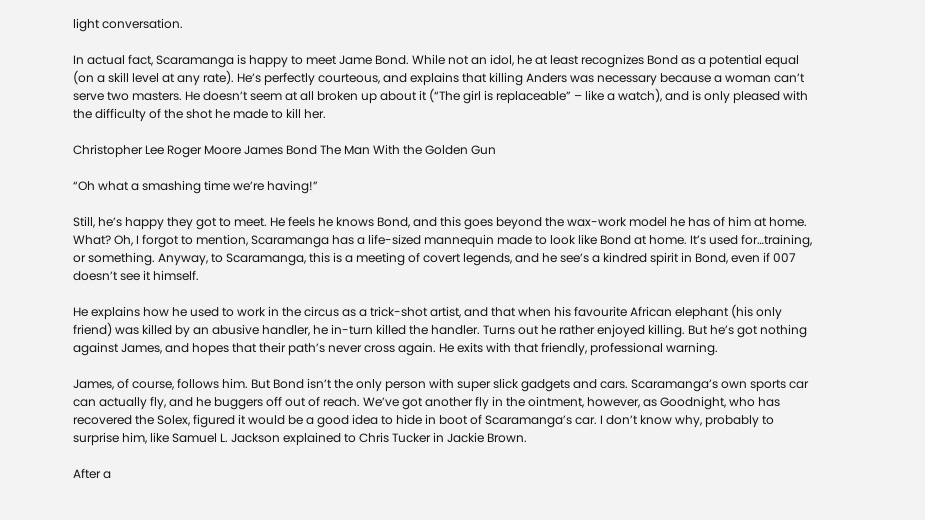light conversation.

In actual fact, Scaramanga is happy to meet Jame Bond. While not an idol, he at least recognizes Bond as a potential equal (on a skill level at any rate). He’s perfectly courteous, and explains that killing Anders was necessary because a woman can’t serve two masters. He doesn’t seem at all broken up about it (“The girl is replaceable” – like a watch), and is only pleased with the difficulty of the shot he made to kill her.

Christopher Lee Roger Moore James Bond The Man With the Golden Gun

“Oh what a smashing time we’re having!”

Still, he’s happy they got to meet. He feels he knows Bond, and this goes beyond the wax-work model he has of him at home. What? Oh, I forgot to mention, Scaramanga has a life-sized mannequin made to look like Bond at home. It’s used for…training, or something. Anyway, to Scaramanga, this is a meeting of covert legends, and he see’s a kindred spirit in Bond, even if 007 doesn’t see it himself.

He explains how he used to work in the circus as a trick-shot artist, and that when his favourite African elephant (his only friend) was killed by an abusive handler, he in-turn killed the handler. Turns out he rather enjoyed killing. But he’s got nothing against James, and hopes that their path’s never cross again. He exits with that friendly, professional warning.

James, of course, follows him. But Bond isn’t the only person with super slick gadgets and cars. Scaramanga’s own sports car can actually fly, and he buggers off out of reach. We’ve got another fly in the ointment, however, as Goodnight, who has recovered the Solex, figured it would be a good idea to hide in boot of Scaramanga’s car. I don’t know why, probably to surprise him, like Samuel L. Jackson explained to Chris Tucker in Jackie Brown.

After a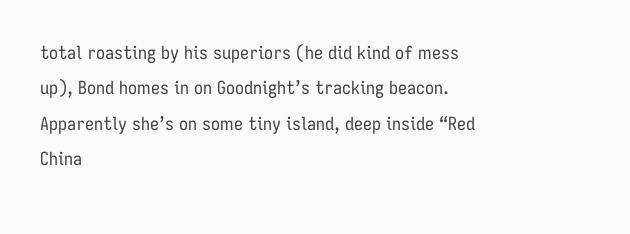total roasting by his superiors (he did kind of mess up), Bond homes in on Goodnight’s tracking beacon. Apparently she’s on some tiny island, deep inside “Red China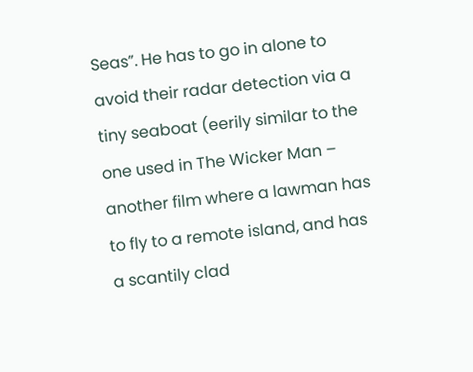Seas”. He has to go in alone to avoid their radar detection via a tiny seaboat (eerily similar to the one used in The Wicker Man – another film where a lawman has to fly to a remote island, and has a scantily clad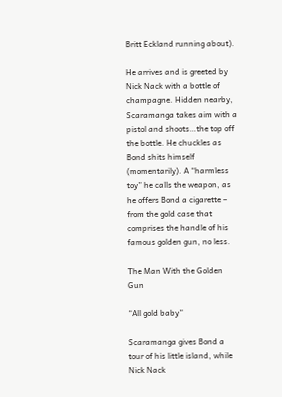Britt Eckland running about).

He arrives and is greeted by Nick Nack with a bottle of champagne. Hidden nearby, Scaramanga takes aim with a pistol and shoots…the top off the bottle. He chuckles as Bond shits himself (momentarily). A “harmless toy” he calls the weapon, as he offers Bond a cigarette – from the gold case that comprises the handle of his famous golden gun, no less.

The Man With the Golden Gun

“All gold baby”

Scaramanga gives Bond a tour of his little island, while Nick Nack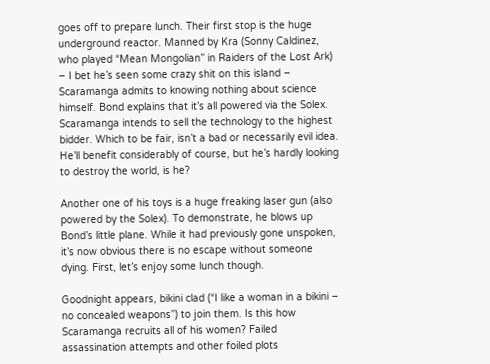goes off to prepare lunch. Their first stop is the huge underground reactor. Manned by Kra (Sonny Caldinez, who played “Mean Mongolian” in Raiders of the Lost Ark) – I bet he’s seen some crazy shit on this island – Scaramanga admits to knowing nothing about science himself. Bond explains that it’s all powered via the Solex. Scaramanga intends to sell the technology to the highest bidder. Which to be fair, isn’t a bad or necessarily evil idea. He’ll benefit considerably of course, but he’s hardly looking to destroy the world, is he?

Another one of his toys is a huge freaking laser gun (also powered by the Solex). To demonstrate, he blows up Bond’s little plane. While it had previously gone unspoken, it’s now obvious there is no escape without someone dying. First, let’s enjoy some lunch though.

Goodnight appears, bikini clad (“I like a woman in a bikini – no concealed weapons”) to join them. Is this how Scaramanga recruits all of his women? Failed assassination attempts and other foiled plots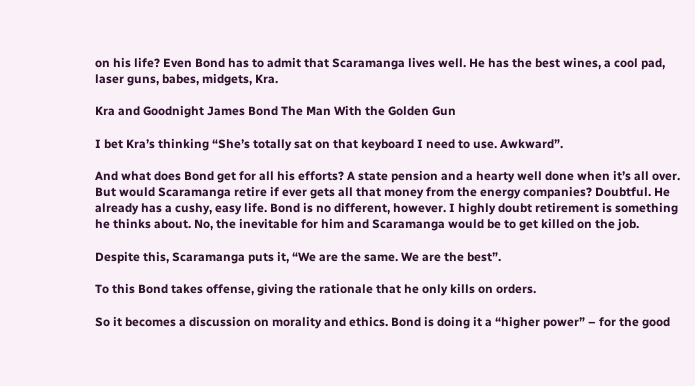on his life? Even Bond has to admit that Scaramanga lives well. He has the best wines, a cool pad, laser guns, babes, midgets, Kra.

Kra and Goodnight James Bond The Man With the Golden Gun

I bet Kra’s thinking “She’s totally sat on that keyboard I need to use. Awkward”.

And what does Bond get for all his efforts? A state pension and a hearty well done when it’s all over. But would Scaramanga retire if ever gets all that money from the energy companies? Doubtful. He already has a cushy, easy life. Bond is no different, however. I highly doubt retirement is something he thinks about. No, the inevitable for him and Scaramanga would be to get killed on the job.

Despite this, Scaramanga puts it, “We are the same. We are the best”.

To this Bond takes offense, giving the rationale that he only kills on orders.

So it becomes a discussion on morality and ethics. Bond is doing it a “higher power” – for the good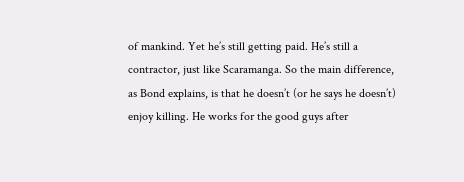of mankind. Yet he’s still getting paid. He’s still a contractor, just like Scaramanga. So the main difference, as Bond explains, is that he doesn’t (or he says he doesn’t) enjoy killing. He works for the good guys after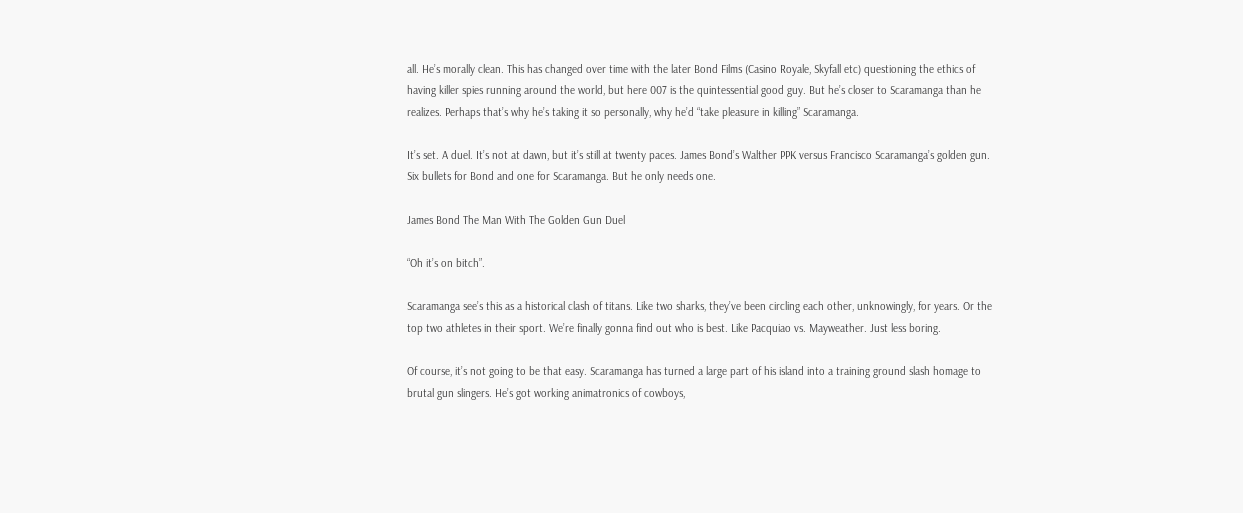all. He’s morally clean. This has changed over time with the later Bond Films (Casino Royale, Skyfall etc) questioning the ethics of having killer spies running around the world, but here 007 is the quintessential good guy. But he’s closer to Scaramanga than he realizes. Perhaps that’s why he’s taking it so personally, why he’d “take pleasure in killing” Scaramanga.

It’s set. A duel. It’s not at dawn, but it’s still at twenty paces. James Bond’s Walther PPK versus Francisco Scaramanga’s golden gun. Six bullets for Bond and one for Scaramanga. But he only needs one.

James Bond The Man With The Golden Gun Duel

“Oh it’s on bitch”.

Scaramanga see’s this as a historical clash of titans. Like two sharks, they’ve been circling each other, unknowingly, for years. Or the top two athletes in their sport. We’re finally gonna find out who is best. Like Pacquiao vs. Mayweather. Just less boring.

Of course, it’s not going to be that easy. Scaramanga has turned a large part of his island into a training ground slash homage to brutal gun slingers. He’s got working animatronics of cowboys,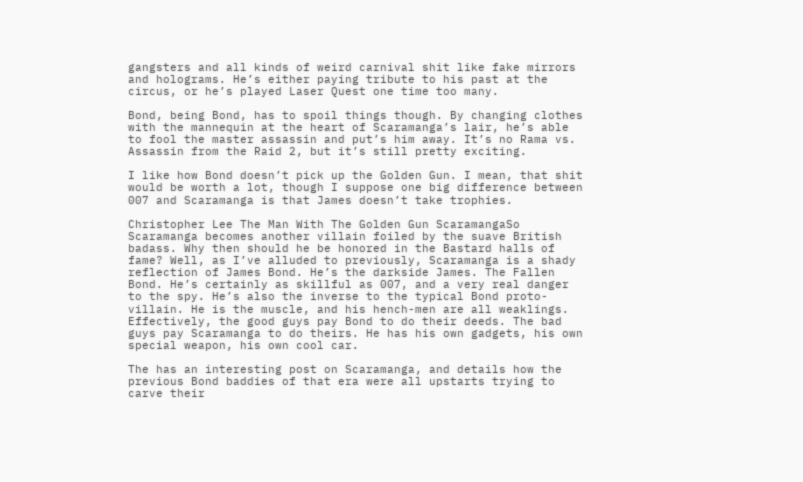gangsters and all kinds of weird carnival shit like fake mirrors and holograms. He’s either paying tribute to his past at the circus, or he’s played Laser Quest one time too many.

Bond, being Bond, has to spoil things though. By changing clothes with the mannequin at the heart of Scaramanga’s lair, he’s able to fool the master assassin and put’s him away. It’s no Rama vs. Assassin from the Raid 2, but it’s still pretty exciting.

I like how Bond doesn’t pick up the Golden Gun. I mean, that shit would be worth a lot, though I suppose one big difference between 007 and Scaramanga is that James doesn’t take trophies.

Christopher Lee The Man With The Golden Gun ScaramangaSo Scaramanga becomes another villain foiled by the suave British badass. Why then should he be honored in the Bastard halls of fame? Well, as I’ve alluded to previously, Scaramanga is a shady reflection of James Bond. He’s the darkside James. The Fallen Bond. He’s certainly as skillful as 007, and a very real danger to the spy. He’s also the inverse to the typical Bond proto-villain. He is the muscle, and his hench-men are all weaklings. Effectively, the good guys pay Bond to do their deeds. The bad guys pay Scaramanga to do theirs. He has his own gadgets, his own special weapon, his own cool car.

The has an interesting post on Scaramanga, and details how the previous Bond baddies of that era were all upstarts trying to carve their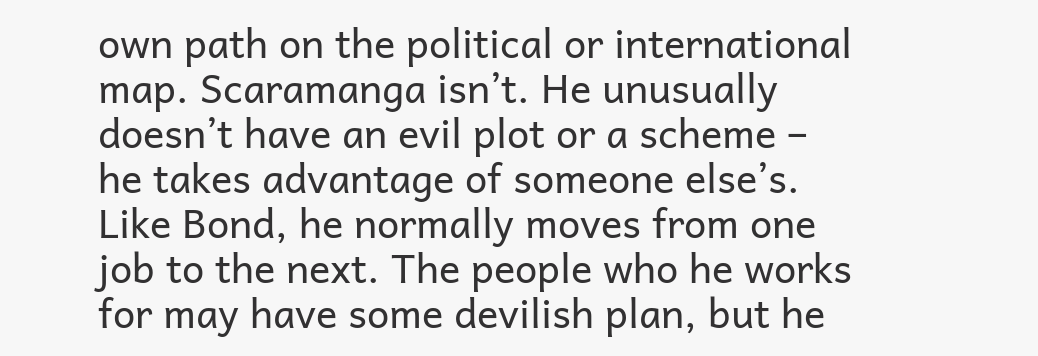own path on the political or international map. Scaramanga isn’t. He unusually doesn’t have an evil plot or a scheme – he takes advantage of someone else’s. Like Bond, he normally moves from one job to the next. The people who he works for may have some devilish plan, but he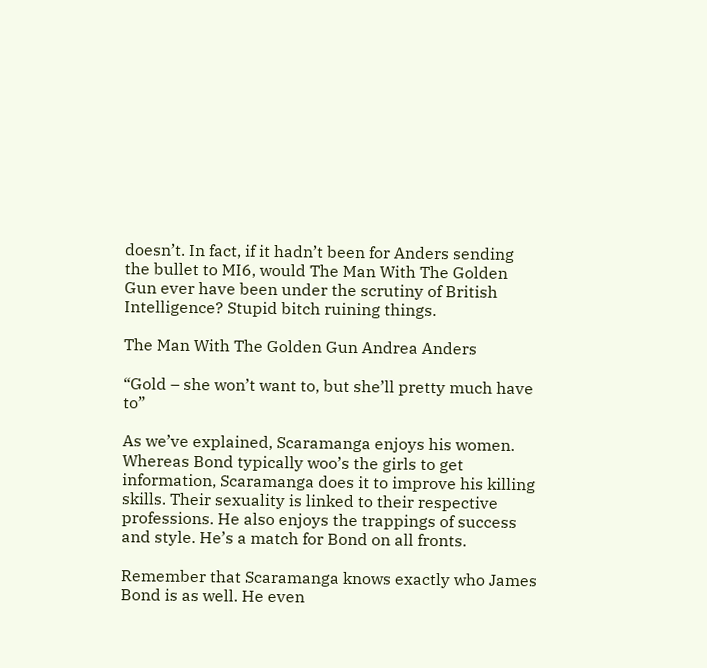doesn’t. In fact, if it hadn’t been for Anders sending the bullet to MI6, would The Man With The Golden Gun ever have been under the scrutiny of British Intelligence? Stupid bitch ruining things.

The Man With The Golden Gun Andrea Anders

“Gold – she won’t want to, but she’ll pretty much have to”

As we’ve explained, Scaramanga enjoys his women. Whereas Bond typically woo’s the girls to get information, Scaramanga does it to improve his killing skills. Their sexuality is linked to their respective professions. He also enjoys the trappings of success and style. He’s a match for Bond on all fronts.

Remember that Scaramanga knows exactly who James Bond is as well. He even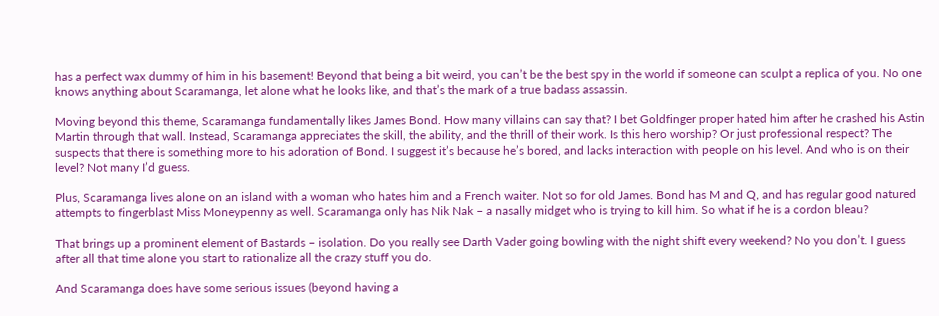has a perfect wax dummy of him in his basement! Beyond that being a bit weird, you can’t be the best spy in the world if someone can sculpt a replica of you. No one knows anything about Scaramanga, let alone what he looks like, and that’s the mark of a true badass assassin.

Moving beyond this theme, Scaramanga fundamentally likes James Bond. How many villains can say that? I bet Goldfinger proper hated him after he crashed his Astin Martin through that wall. Instead, Scaramanga appreciates the skill, the ability, and the thrill of their work. Is this hero worship? Or just professional respect? The suspects that there is something more to his adoration of Bond. I suggest it’s because he’s bored, and lacks interaction with people on his level. And who is on their level? Not many I’d guess.

Plus, Scaramanga lives alone on an island with a woman who hates him and a French waiter. Not so for old James. Bond has M and Q, and has regular good natured attempts to fingerblast Miss Moneypenny as well. Scaramanga only has Nik Nak – a nasally midget who is trying to kill him. So what if he is a cordon bleau?

That brings up a prominent element of Bastards – isolation. Do you really see Darth Vader going bowling with the night shift every weekend? No you don’t. I guess after all that time alone you start to rationalize all the crazy stuff you do.

And Scaramanga does have some serious issues (beyond having a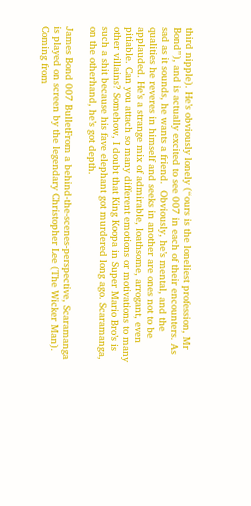third nipple). He’s obviously lonely (“ours is the loneliest profession, Mr Bond”), and is actually excited to see 007 in each of their encounters. As sad as it sounds, he wants a friend.  Obviously, he’s mental, and the qualities he reveres in himself and seeks in another are ones not to be applauded. He’s a strange mix of admirable, loathsome, arrogant, even pitiable. Can you attach so many different emotions or motivations to many other villains? Somehow, I doubt that King Koopa in Super Mario Bro’s is such a shit because his fave elephant got murdered long ago. Scaramanga, on the otherhand, he’s got depth.

James Bond 007 BulletFrom a behind-the-scenes-perspective, Scaramanga is played on screen by the legendary Christopher Lee (The Wicker Man). Coming from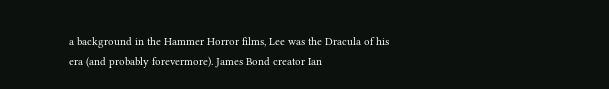a background in the Hammer Horror films, Lee was the Dracula of his era (and probably forevermore). James Bond creator Ian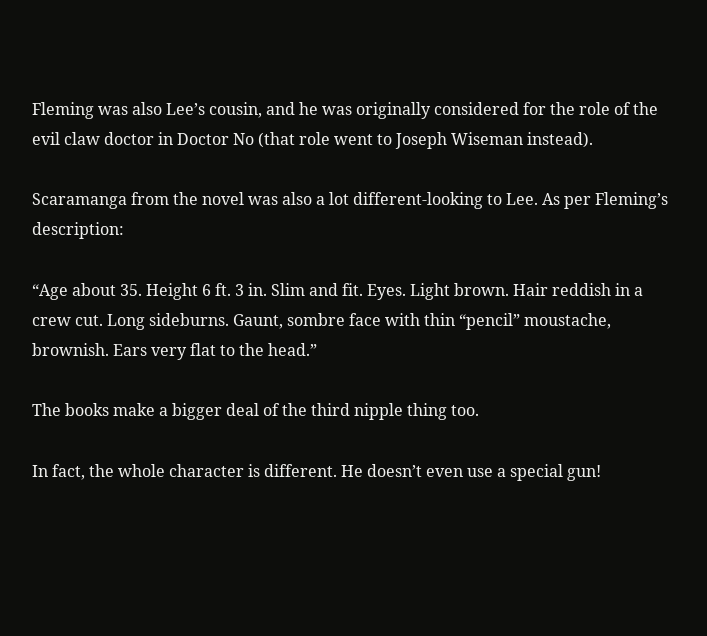Fleming was also Lee’s cousin, and he was originally considered for the role of the evil claw doctor in Doctor No (that role went to Joseph Wiseman instead).

Scaramanga from the novel was also a lot different-looking to Lee. As per Fleming’s description:

“Age about 35. Height 6 ft. 3 in. Slim and fit. Eyes. Light brown. Hair reddish in a crew cut. Long sideburns. Gaunt, sombre face with thin “pencil” moustache, brownish. Ears very flat to the head.”

The books make a bigger deal of the third nipple thing too.

In fact, the whole character is different. He doesn’t even use a special gun!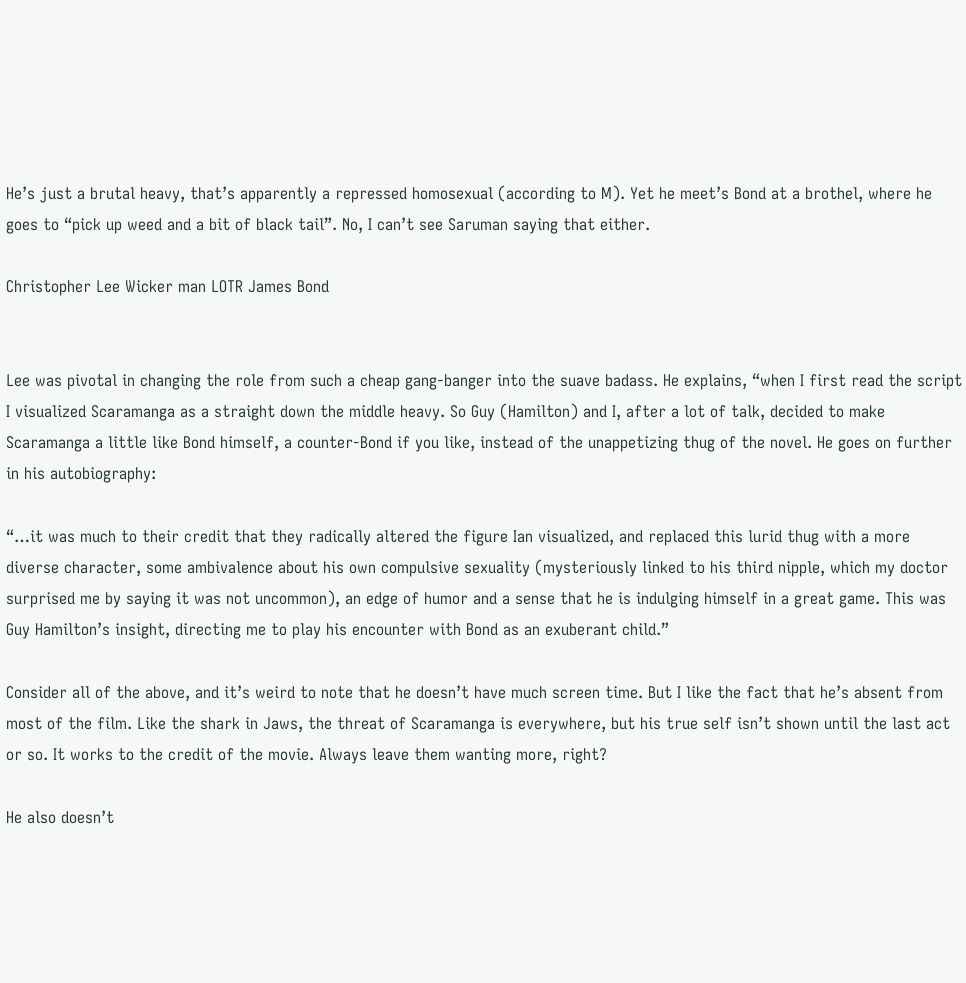He’s just a brutal heavy, that’s apparently a repressed homosexual (according to M). Yet he meet’s Bond at a brothel, where he goes to “pick up weed and a bit of black tail”. No, I can’t see Saruman saying that either.

Christopher Lee Wicker man LOTR James Bond


Lee was pivotal in changing the role from such a cheap gang-banger into the suave badass. He explains, “when I first read the script I visualized Scaramanga as a straight down the middle heavy. So Guy (Hamilton) and I, after a lot of talk, decided to make Scaramanga a little like Bond himself, a counter-Bond if you like, instead of the unappetizing thug of the novel. He goes on further in his autobiography:

“…it was much to their credit that they radically altered the figure Ian visualized, and replaced this lurid thug with a more diverse character, some ambivalence about his own compulsive sexuality (mysteriously linked to his third nipple, which my doctor surprised me by saying it was not uncommon), an edge of humor and a sense that he is indulging himself in a great game. This was Guy Hamilton’s insight, directing me to play his encounter with Bond as an exuberant child.”

Consider all of the above, and it’s weird to note that he doesn’t have much screen time. But I like the fact that he’s absent from most of the film. Like the shark in Jaws, the threat of Scaramanga is everywhere, but his true self isn’t shown until the last act or so. It works to the credit of the movie. Always leave them wanting more, right?

He also doesn’t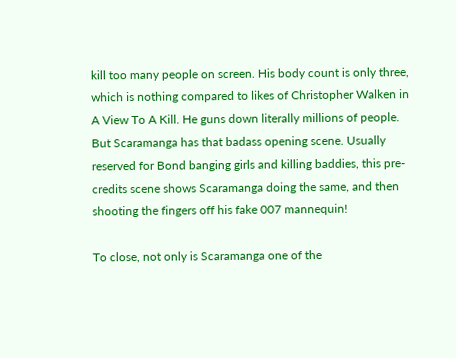kill too many people on screen. His body count is only three, which is nothing compared to likes of Christopher Walken in A View To A Kill. He guns down literally millions of people. But Scaramanga has that badass opening scene. Usually reserved for Bond banging girls and killing baddies, this pre-credits scene shows Scaramanga doing the same, and then shooting the fingers off his fake 007 mannequin!

To close, not only is Scaramanga one of the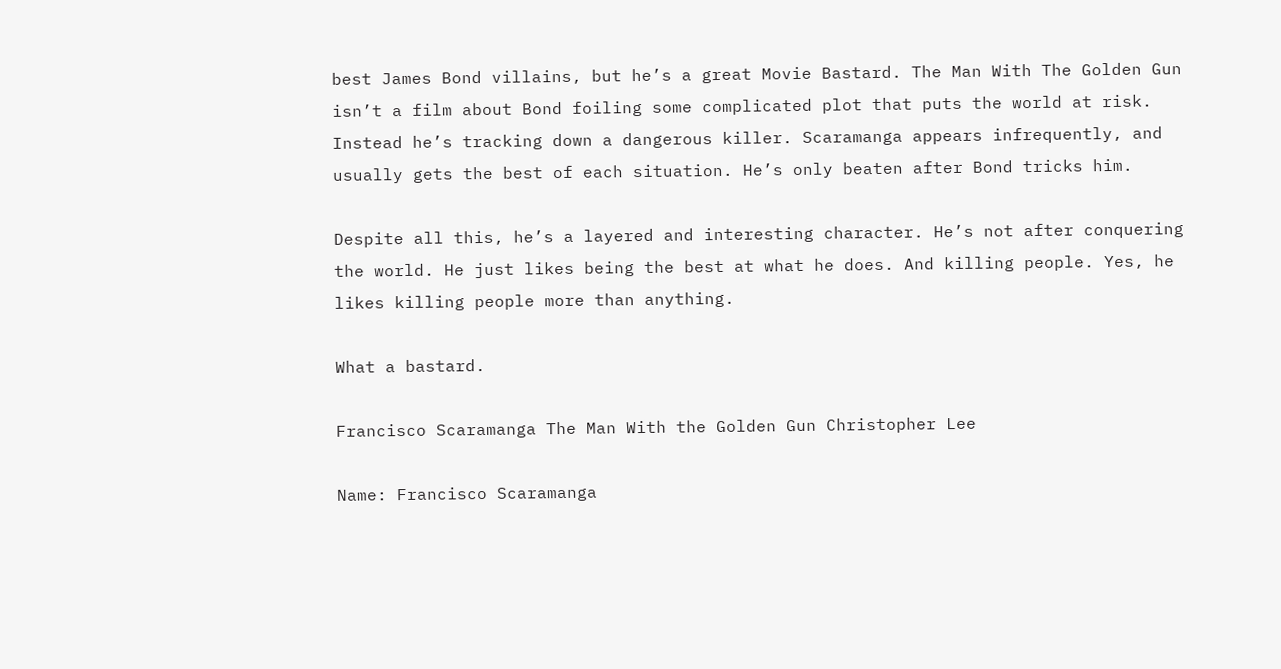best James Bond villains, but he’s a great Movie Bastard. The Man With The Golden Gun isn’t a film about Bond foiling some complicated plot that puts the world at risk. Instead he’s tracking down a dangerous killer. Scaramanga appears infrequently, and usually gets the best of each situation. He’s only beaten after Bond tricks him.

Despite all this, he’s a layered and interesting character. He’s not after conquering the world. He just likes being the best at what he does. And killing people. Yes, he likes killing people more than anything.

What a bastard.

Francisco Scaramanga The Man With the Golden Gun Christopher Lee

Name: Francisco Scaramanga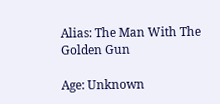Alias: The Man With The Golden Gun

Age: Unknown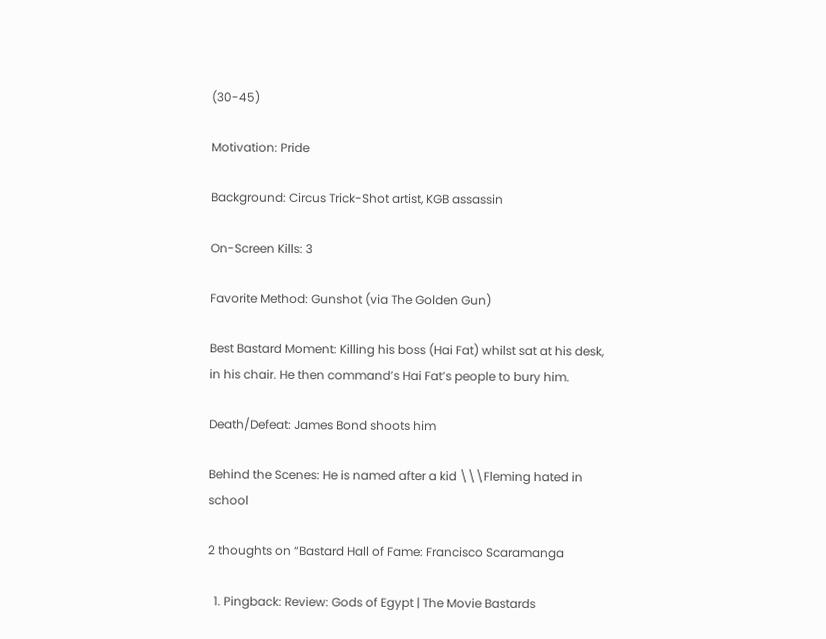(30-45)

Motivation: Pride

Background: Circus Trick-Shot artist, KGB assassin

On-Screen Kills: 3

Favorite Method: Gunshot (via The Golden Gun)

Best Bastard Moment: Killing his boss (Hai Fat) whilst sat at his desk, in his chair. He then command’s Hai Fat’s people to bury him.

Death/Defeat: James Bond shoots him

Behind the Scenes: He is named after a kid \\\Fleming hated in school

2 thoughts on “Bastard Hall of Fame: Francisco Scaramanga

  1. Pingback: Review: Gods of Egypt | The Movie Bastards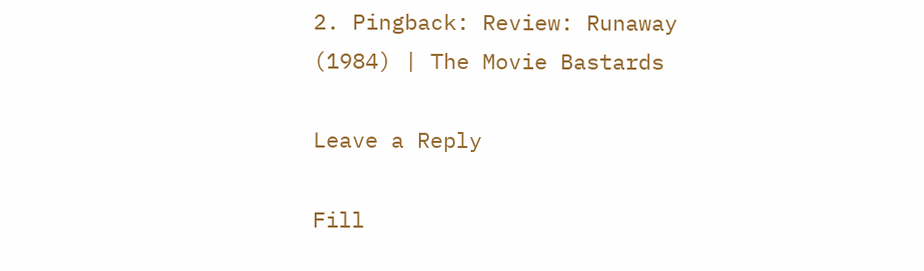2. Pingback: Review: Runaway (1984) | The Movie Bastards

Leave a Reply

Fill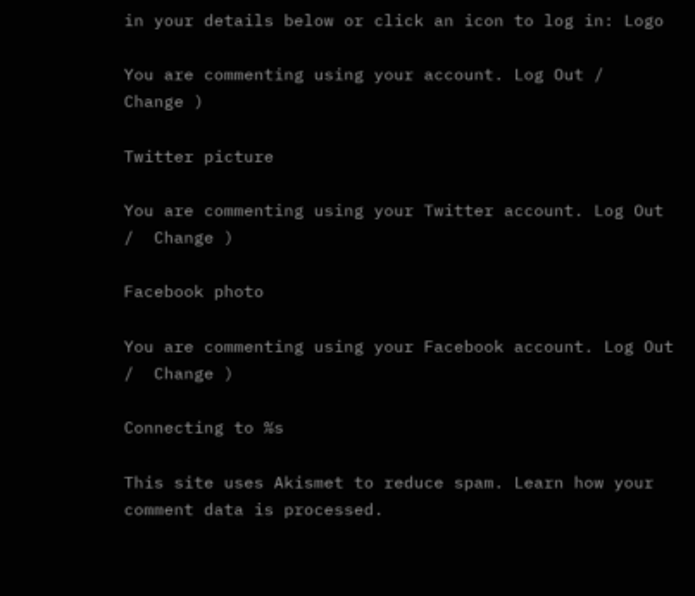in your details below or click an icon to log in: Logo

You are commenting using your account. Log Out /  Change )

Twitter picture

You are commenting using your Twitter account. Log Out /  Change )

Facebook photo

You are commenting using your Facebook account. Log Out /  Change )

Connecting to %s

This site uses Akismet to reduce spam. Learn how your comment data is processed.